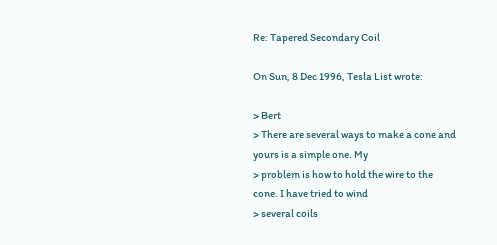Re: Tapered Secondary Coil

On Sun, 8 Dec 1996, Tesla List wrote:

> Bert
> There are several ways to make a cone and yours is a simple one. My
> problem is how to hold the wire to the cone. I have tried to wind
> several coils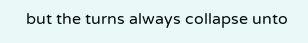but the turns always collapse unto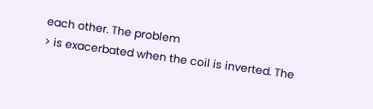each other. The problem
> is exacerbated when the coil is inverted. The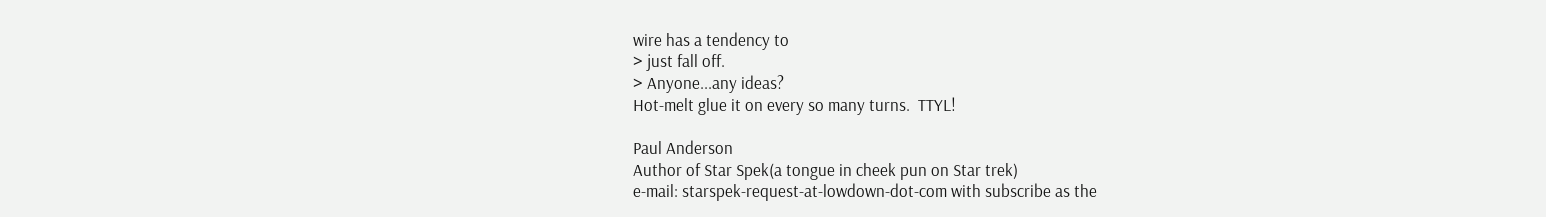wire has a tendency to
> just fall off.
> Anyone...any ideas?
Hot-melt glue it on every so many turns.  TTYL!

Paul Anderson
Author of Star Spek(a tongue in cheek pun on Star trek)
e-mail: starspek-request-at-lowdown-dot-com with subscribe as the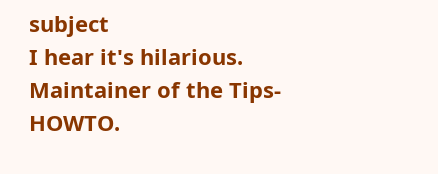subject
I hear it's hilarious.
Maintainer of the Tips-HOWTO.